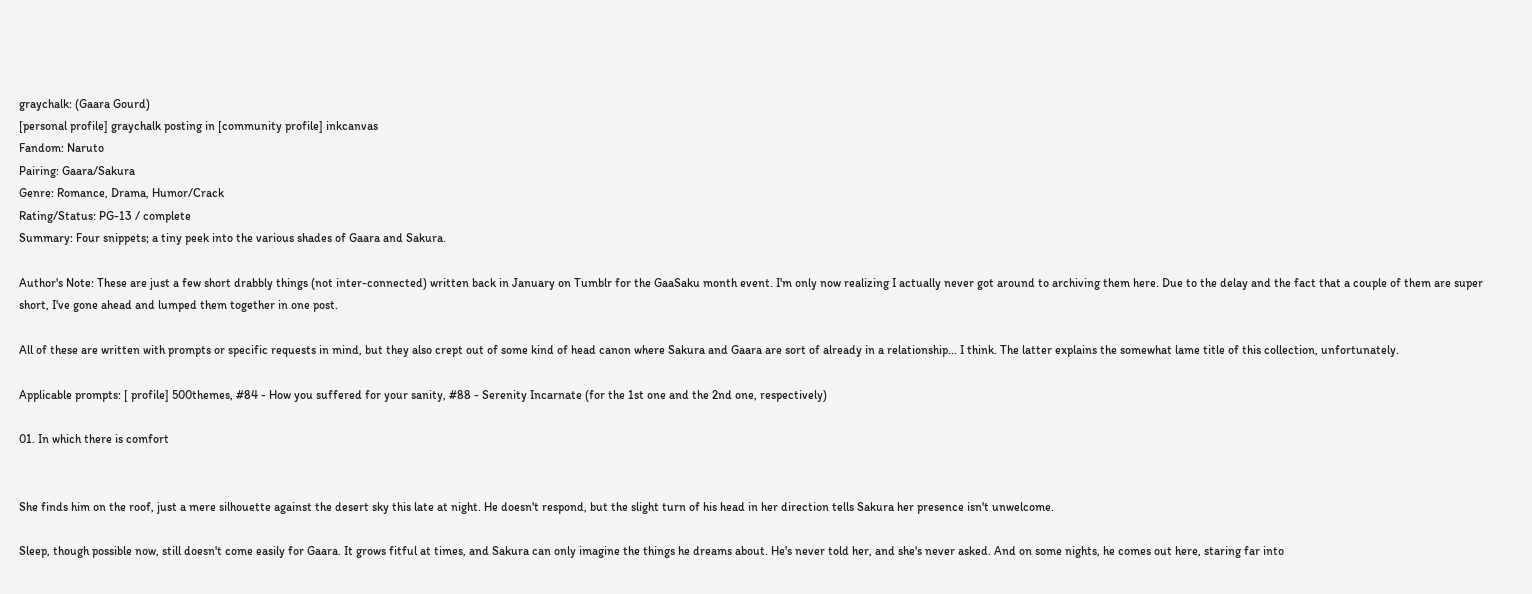graychalk: (Gaara Gourd)
[personal profile] graychalk posting in [community profile] inkcanvas
Fandom: Naruto
Pairing: Gaara/Sakura
Genre: Romance, Drama, Humor/Crack
Rating/Status: PG-13 / complete
Summary: Four snippets; a tiny peek into the various shades of Gaara and Sakura.

Author's Note: These are just a few short drabbly things (not inter-connected) written back in January on Tumblr for the GaaSaku month event. I'm only now realizing I actually never got around to archiving them here. Due to the delay and the fact that a couple of them are super short, I've gone ahead and lumped them together in one post.

All of these are written with prompts or specific requests in mind, but they also crept out of some kind of head canon where Sakura and Gaara are sort of already in a relationship... I think. The latter explains the somewhat lame title of this collection, unfortunately.

Applicable prompts: [ profile] 500themes, #84 - How you suffered for your sanity, #88 - Serenity Incarnate (for the 1st one and the 2nd one, respectively)

01. In which there is comfort


She finds him on the roof, just a mere silhouette against the desert sky this late at night. He doesn't respond, but the slight turn of his head in her direction tells Sakura her presence isn't unwelcome.

Sleep, though possible now, still doesn't come easily for Gaara. It grows fitful at times, and Sakura can only imagine the things he dreams about. He's never told her, and she's never asked. And on some nights, he comes out here, staring far into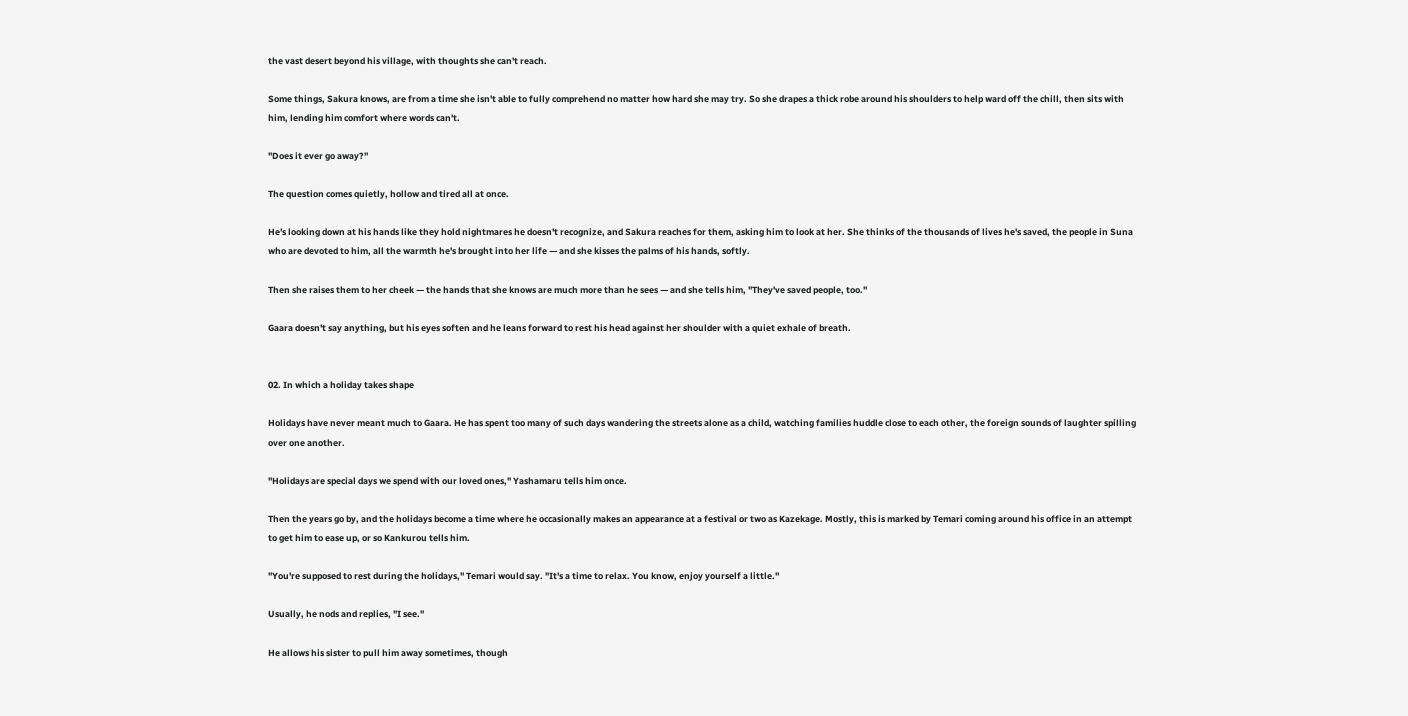the vast desert beyond his village, with thoughts she can't reach.

Some things, Sakura knows, are from a time she isn't able to fully comprehend no matter how hard she may try. So she drapes a thick robe around his shoulders to help ward off the chill, then sits with him, lending him comfort where words can't.

"Does it ever go away?"

The question comes quietly, hollow and tired all at once.

He's looking down at his hands like they hold nightmares he doesn't recognize, and Sakura reaches for them, asking him to look at her. She thinks of the thousands of lives he's saved, the people in Suna who are devoted to him, all the warmth he's brought into her life — and she kisses the palms of his hands, softly.

Then she raises them to her cheek — the hands that she knows are much more than he sees — and she tells him, "They've saved people, too."

Gaara doesn't say anything, but his eyes soften and he leans forward to rest his head against her shoulder with a quiet exhale of breath.


02. In which a holiday takes shape

Holidays have never meant much to Gaara. He has spent too many of such days wandering the streets alone as a child, watching families huddle close to each other, the foreign sounds of laughter spilling over one another.

"Holidays are special days we spend with our loved ones," Yashamaru tells him once.

Then the years go by, and the holidays become a time where he occasionally makes an appearance at a festival or two as Kazekage. Mostly, this is marked by Temari coming around his office in an attempt to get him to ease up, or so Kankurou tells him.

"You're supposed to rest during the holidays," Temari would say. "It's a time to relax. You know, enjoy yourself a little."

Usually, he nods and replies, "I see."

He allows his sister to pull him away sometimes, though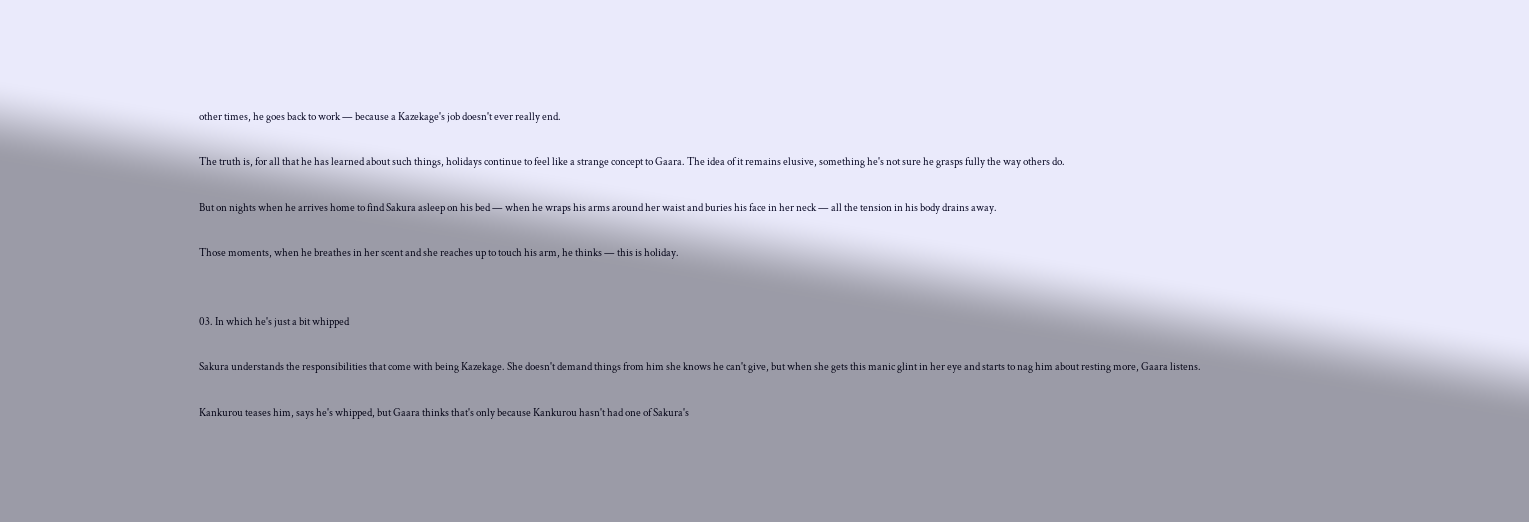other times, he goes back to work — because a Kazekage's job doesn't ever really end.

The truth is, for all that he has learned about such things, holidays continue to feel like a strange concept to Gaara. The idea of it remains elusive, something he's not sure he grasps fully the way others do.

But on nights when he arrives home to find Sakura asleep on his bed — when he wraps his arms around her waist and buries his face in her neck — all the tension in his body drains away.

Those moments, when he breathes in her scent and she reaches up to touch his arm, he thinks — this is holiday.


03. In which he's just a bit whipped

Sakura understands the responsibilities that come with being Kazekage. She doesn't demand things from him she knows he can't give, but when she gets this manic glint in her eye and starts to nag him about resting more, Gaara listens.

Kankurou teases him, says he's whipped, but Gaara thinks that's only because Kankurou hasn't had one of Sakura's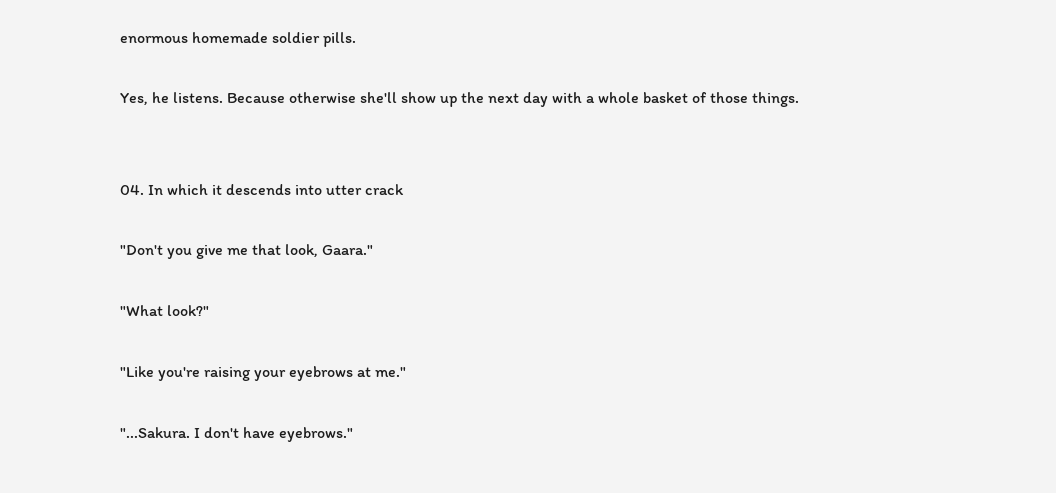enormous homemade soldier pills.

Yes, he listens. Because otherwise she'll show up the next day with a whole basket of those things.


04. In which it descends into utter crack

"Don't you give me that look, Gaara."

"What look?"

"Like you're raising your eyebrows at me."

"...Sakura. I don't have eyebrows."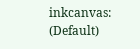inkcanvas: (Default)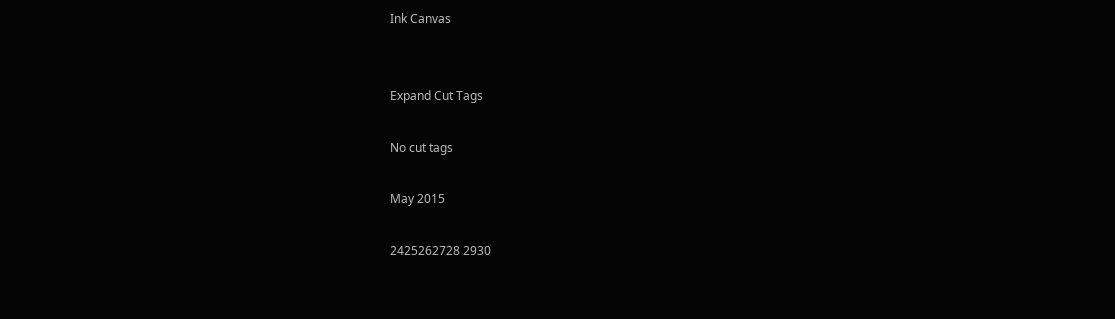Ink Canvas


Expand Cut Tags

No cut tags

May 2015

2425262728 2930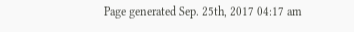Page generated Sep. 25th, 2017 04:17 am